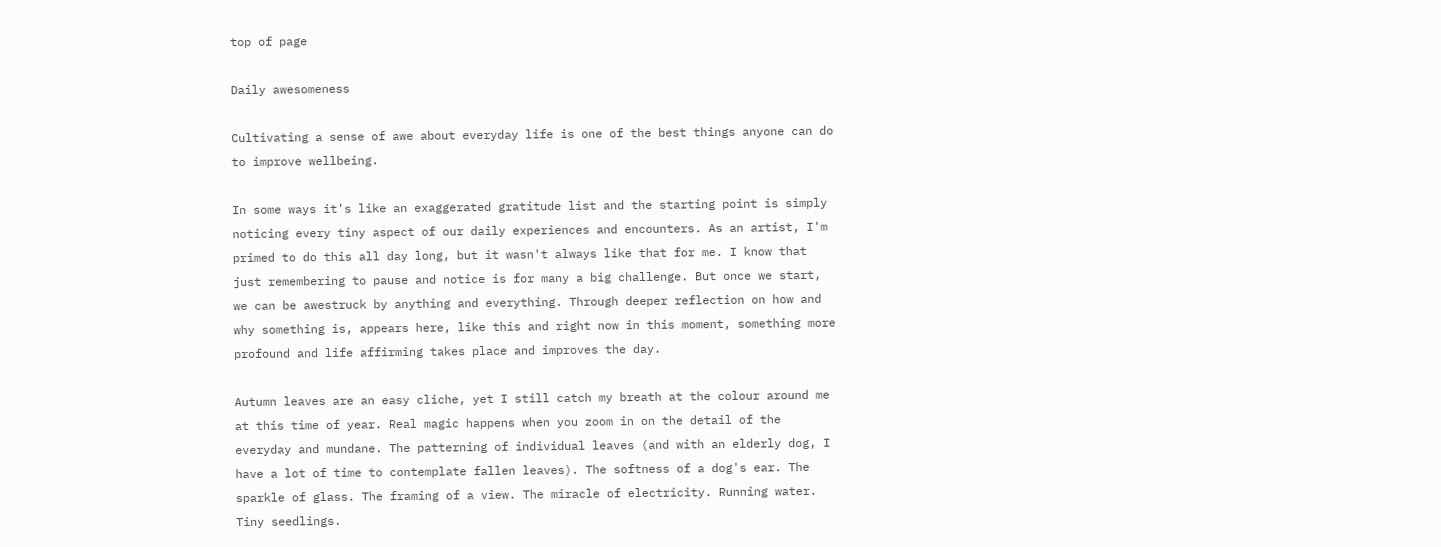top of page

Daily awesomeness

Cultivating a sense of awe about everyday life is one of the best things anyone can do to improve wellbeing.

In some ways it's like an exaggerated gratitude list and the starting point is simply noticing every tiny aspect of our daily experiences and encounters. As an artist, I'm primed to do this all day long, but it wasn't always like that for me. I know that just remembering to pause and notice is for many a big challenge. But once we start, we can be awestruck by anything and everything. Through deeper reflection on how and why something is, appears here, like this and right now in this moment, something more profound and life affirming takes place and improves the day.

Autumn leaves are an easy cliche, yet I still catch my breath at the colour around me at this time of year. Real magic happens when you zoom in on the detail of the everyday and mundane. The patterning of individual leaves (and with an elderly dog, I have a lot of time to contemplate fallen leaves). The softness of a dog's ear. The sparkle of glass. The framing of a view. The miracle of electricity. Running water. Tiny seedlings.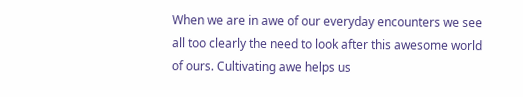When we are in awe of our everyday encounters we see all too clearly the need to look after this awesome world of ours. Cultivating awe helps us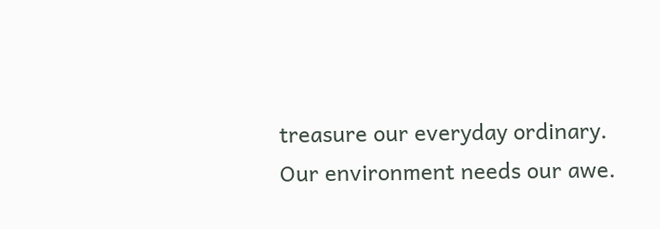treasure our everyday ordinary. Our environment needs our awe.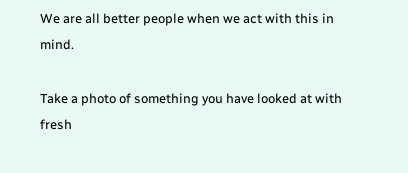We are all better people when we act with this in mind.

Take a photo of something you have looked at with fresh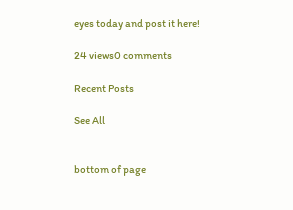eyes today and post it here!

24 views0 comments

Recent Posts

See All


bottom of page